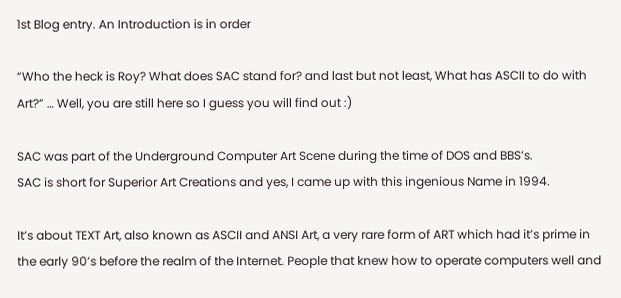1st Blog entry. An Introduction is in order

“Who the heck is Roy? What does SAC stand for? and last but not least, What has ASCII to do with Art?” … Well, you are still here so I guess you will find out :)

SAC was part of the Underground Computer Art Scene during the time of DOS and BBS’s.
SAC is short for Superior Art Creations and yes, I came up with this ingenious Name in 1994.

It’s about TEXT Art, also known as ASCII and ANSI Art, a very rare form of ART which had it’s prime in the early 90’s before the realm of the Internet. People that knew how to operate computers well and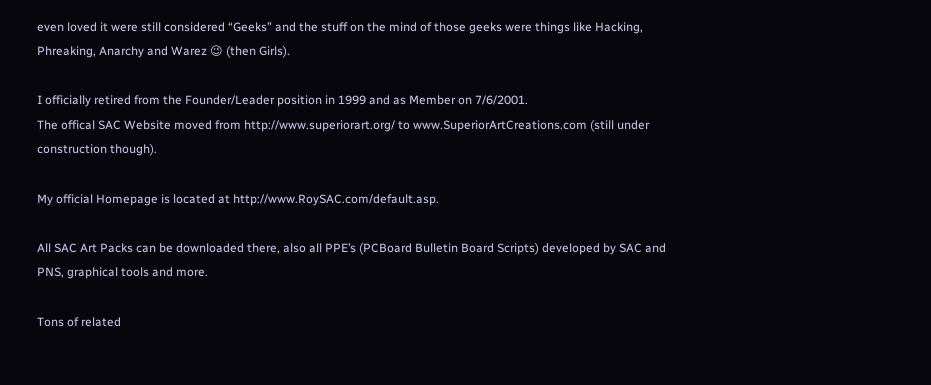even loved it were still considered “Geeks” and the stuff on the mind of those geeks were things like Hacking, Phreaking, Anarchy and Warez 😉 (then Girls).

I officially retired from the Founder/Leader position in 1999 and as Member on 7/6/2001.
The offical SAC Website moved from http://www.superiorart.org/ to www.SuperiorArtCreations.com (still under construction though).

My official Homepage is located at http://www.RoySAC.com/default.asp.

All SAC Art Packs can be downloaded there, also all PPE’s (PCBoard Bulletin Board Scripts) developed by SAC and PNS, graphical tools and more.

Tons of related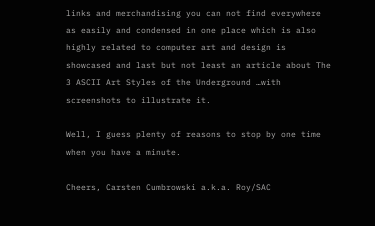links and merchandising you can not find everywhere as easily and condensed in one place which is also highly related to computer art and design is showcased and last but not least an article about The 3 ASCII Art Styles of the Underground …with screenshots to illustrate it.

Well, I guess plenty of reasons to stop by one time when you have a minute.

Cheers, Carsten Cumbrowski a.k.a. Roy/SAC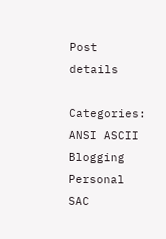Post details

Categories: ANSI ASCII Blogging Personal SAC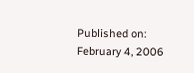Published on: February 4, 2006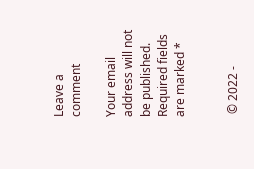Leave a comment

Your email address will not be published. Required fields are marked *


 © 2022 -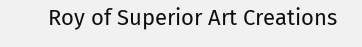Roy of Superior Art Creations